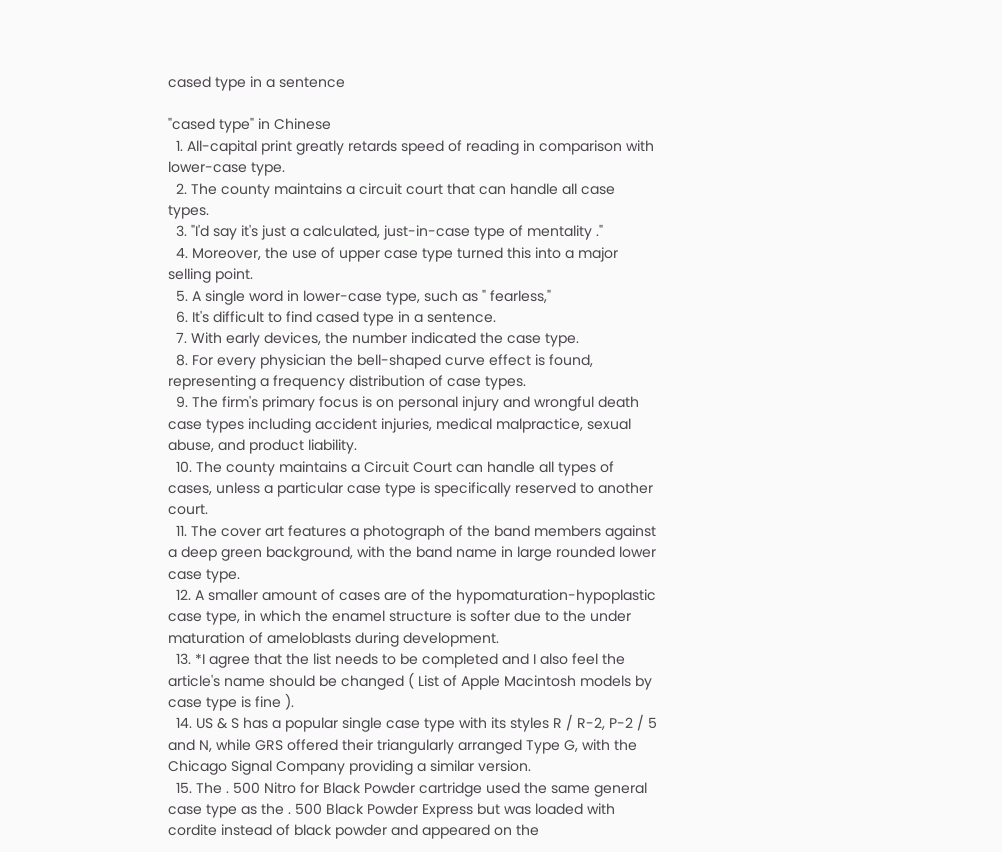cased type in a sentence

"cased type" in Chinese
  1. All-capital print greatly retards speed of reading in comparison with lower-case type.
  2. The county maintains a circuit court that can handle all case types.
  3. "I'd say it's just a calculated, just-in-case type of mentality ."
  4. Moreover, the use of upper case type turned this into a major selling point.
  5. A single word in lower-case type, such as " fearless,"
  6. It's difficult to find cased type in a sentence.
  7. With early devices, the number indicated the case type.
  8. For every physician the bell-shaped curve effect is found, representing a frequency distribution of case types.
  9. The firm's primary focus is on personal injury and wrongful death case types including accident injuries, medical malpractice, sexual abuse, and product liability.
  10. The county maintains a Circuit Court can handle all types of cases, unless a particular case type is specifically reserved to another court.
  11. The cover art features a photograph of the band members against a deep green background, with the band name in large rounded lower case type.
  12. A smaller amount of cases are of the hypomaturation-hypoplastic case type, in which the enamel structure is softer due to the under maturation of ameloblasts during development.
  13. *I agree that the list needs to be completed and I also feel the article's name should be changed ( List of Apple Macintosh models by case type is fine ).
  14. US & S has a popular single case type with its styles R / R-2, P-2 / 5 and N, while GRS offered their triangularly arranged Type G, with the Chicago Signal Company providing a similar version.
  15. The . 500 Nitro for Black Powder cartridge used the same general case type as the . 500 Black Powder Express but was loaded with cordite instead of black powder and appeared on the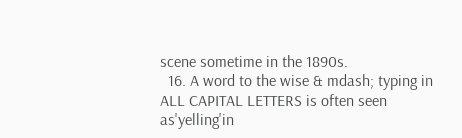scene sometime in the 1890s.
  16. A word to the wise & mdash; typing in ALL CAPITAL LETTERS is often seen as'yelling'in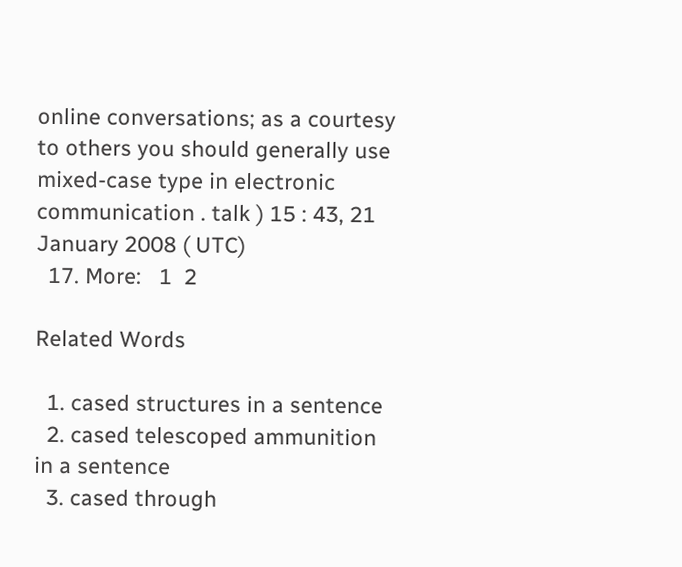online conversations; as a courtesy to others you should generally use mixed-case type in electronic communication . talk ) 15 : 43, 21 January 2008 ( UTC)
  17. More:   1  2

Related Words

  1. cased structures in a sentence
  2. cased telescoped ammunition in a sentence
  3. cased through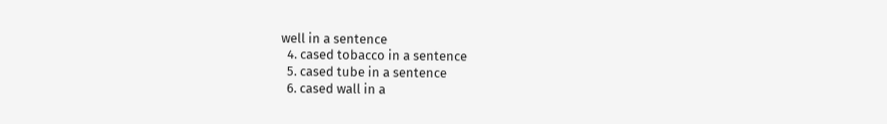well in a sentence
  4. cased tobacco in a sentence
  5. cased tube in a sentence
  6. cased wall in a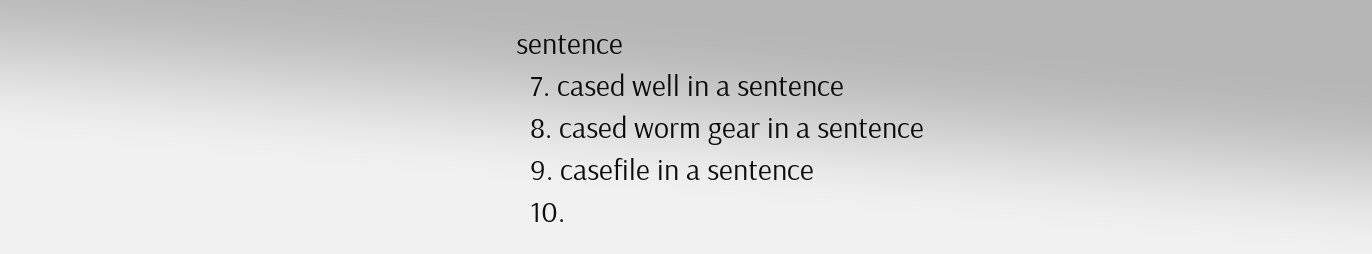sentence
  7. cased well in a sentence
  8. cased worm gear in a sentence
  9. casefile in a sentence
  10.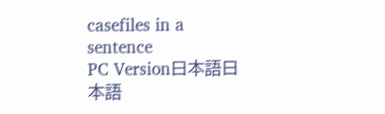casefiles in a sentence
PC Version日本語日本語